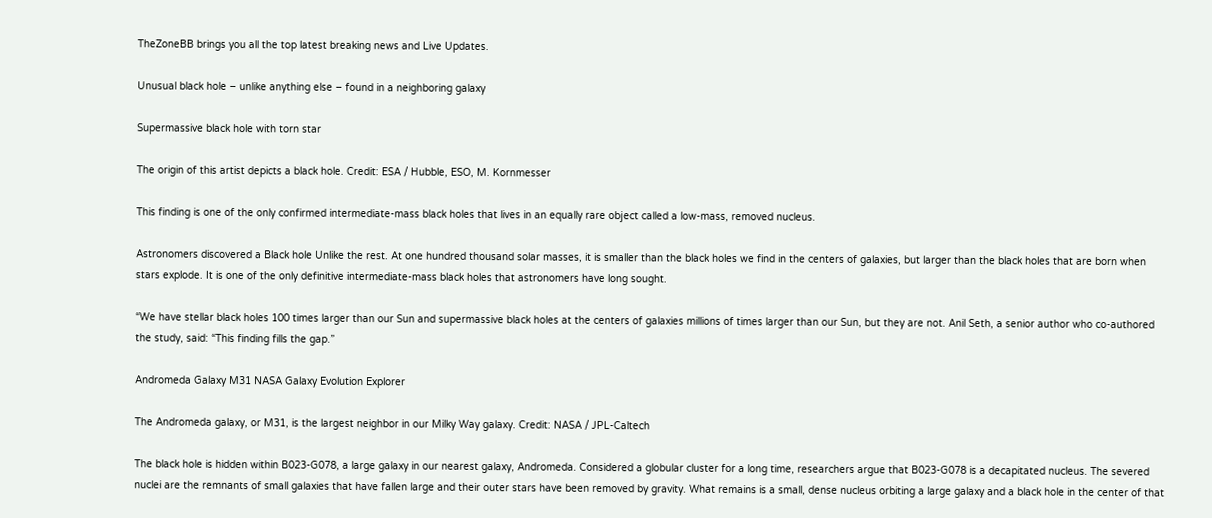TheZoneBB brings you all the top latest breaking news and Live Updates.

Unusual black hole – unlike anything else – found in a neighboring galaxy

Supermassive black hole with torn star

The origin of this artist depicts a black hole. Credit: ESA / Hubble, ESO, M. Kornmesser

This finding is one of the only confirmed intermediate-mass black holes that lives in an equally rare object called a low-mass, removed nucleus.

Astronomers discovered a Black hole Unlike the rest. At one hundred thousand solar masses, it is smaller than the black holes we find in the centers of galaxies, but larger than the black holes that are born when stars explode. It is one of the only definitive intermediate-mass black holes that astronomers have long sought.

“We have stellar black holes 100 times larger than our Sun and supermassive black holes at the centers of galaxies millions of times larger than our Sun, but they are not. Anil Seth, a senior author who co-authored the study, said: “This finding fills the gap.”

Andromeda Galaxy M31 NASA Galaxy Evolution Explorer

The Andromeda galaxy, or M31, is the largest neighbor in our Milky Way galaxy. Credit: NASA / JPL-Caltech

The black hole is hidden within B023-G078, a large galaxy in our nearest galaxy, Andromeda. Considered a globular cluster for a long time, researchers argue that B023-G078 is a decapitated nucleus. The severed nuclei are the remnants of small galaxies that have fallen large and their outer stars have been removed by gravity. What remains is a small, dense nucleus orbiting a large galaxy and a black hole in the center of that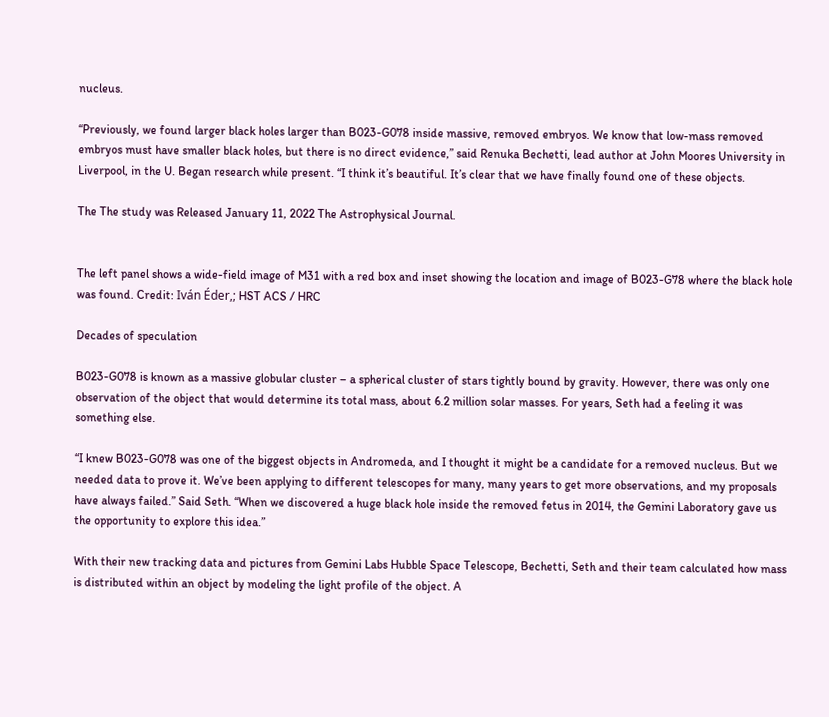nucleus.

“Previously, we found larger black holes larger than B023-G078 inside massive, removed embryos. We know that low-mass removed embryos must have smaller black holes, but there is no direct evidence,” said Renuka Bechetti, lead author at John Moores University in Liverpool, in the U. Began research while present. “I think it’s beautiful. It’s clear that we have finally found one of these objects.

The The study was Released January 11, 2022 The Astrophysical Journal.


The left panel shows a wide-field image of M31 with a red box and inset showing the location and image of B023-G78 where the black hole was found. Credit: Iván Éder,; HST ACS / HRC

Decades of speculation

B023-G078 is known as a massive globular cluster – a spherical cluster of stars tightly bound by gravity. However, there was only one observation of the object that would determine its total mass, about 6.2 million solar masses. For years, Seth had a feeling it was something else.

“I knew B023-G078 was one of the biggest objects in Andromeda, and I thought it might be a candidate for a removed nucleus. But we needed data to prove it. We’ve been applying to different telescopes for many, many years to get more observations, and my proposals have always failed.” Said Seth. “When we discovered a huge black hole inside the removed fetus in 2014, the Gemini Laboratory gave us the opportunity to explore this idea.”

With their new tracking data and pictures from Gemini Labs Hubble Space Telescope, Bechetti, Seth and their team calculated how mass is distributed within an object by modeling the light profile of the object. A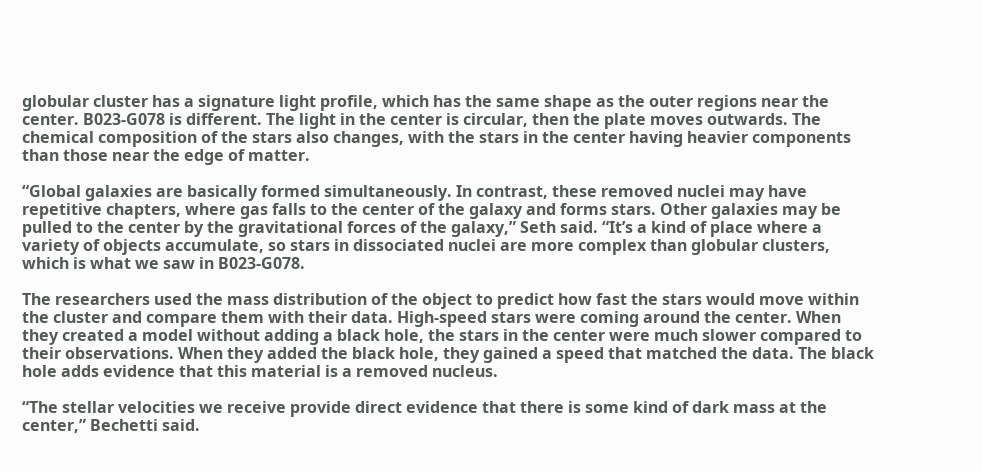globular cluster has a signature light profile, which has the same shape as the outer regions near the center. B023-G078 is different. The light in the center is circular, then the plate moves outwards. The chemical composition of the stars also changes, with the stars in the center having heavier components than those near the edge of matter.

“Global galaxies are basically formed simultaneously. In contrast, these removed nuclei may have repetitive chapters, where gas falls to the center of the galaxy and forms stars. Other galaxies may be pulled to the center by the gravitational forces of the galaxy,” Seth said. “It’s a kind of place where a variety of objects accumulate, so stars in dissociated nuclei are more complex than globular clusters, which is what we saw in B023-G078.

The researchers used the mass distribution of the object to predict how fast the stars would move within the cluster and compare them with their data. High-speed stars were coming around the center. When they created a model without adding a black hole, the stars in the center were much slower compared to their observations. When they added the black hole, they gained a speed that matched the data. The black hole adds evidence that this material is a removed nucleus.

“The stellar velocities we receive provide direct evidence that there is some kind of dark mass at the center,” Bechetti said.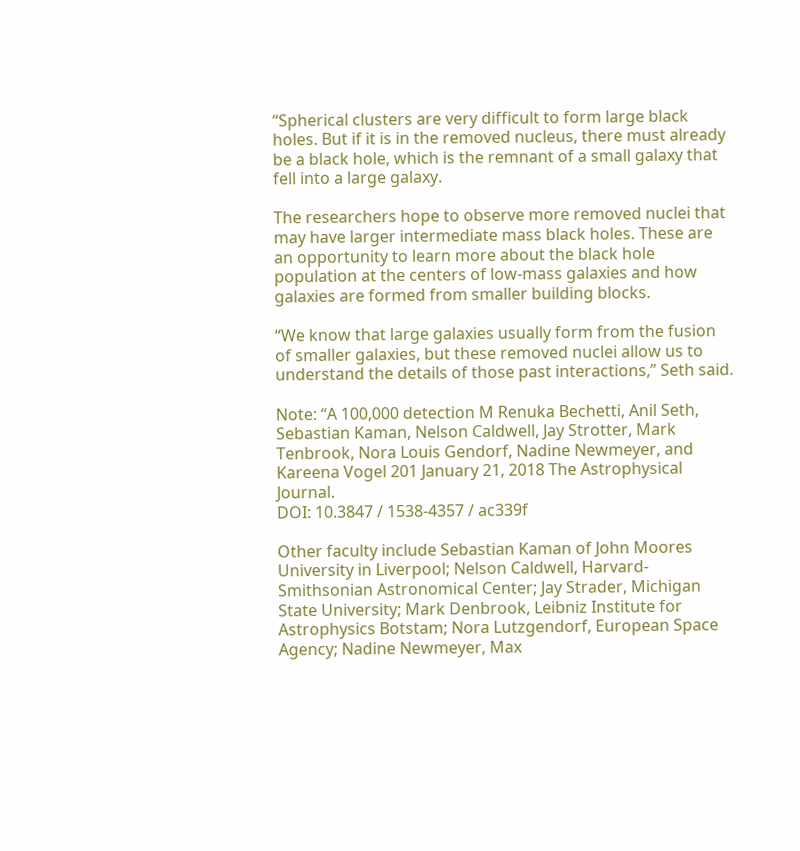“Spherical clusters are very difficult to form large black holes. But if it is in the removed nucleus, there must already be a black hole, which is the remnant of a small galaxy that fell into a large galaxy.

The researchers hope to observe more removed nuclei that may have larger intermediate mass black holes. These are an opportunity to learn more about the black hole population at the centers of low-mass galaxies and how galaxies are formed from smaller building blocks.

“We know that large galaxies usually form from the fusion of smaller galaxies, but these removed nuclei allow us to understand the details of those past interactions,” Seth said.

Note: “A 100,000 detection M Renuka Bechetti, Anil Seth, Sebastian Kaman, Nelson Caldwell, Jay Strotter, Mark Tenbrook, Nora Louis Gendorf, Nadine Newmeyer, and Kareena Vogel 201 January 21, 2018 The Astrophysical Journal.
DOI: 10.3847 / 1538-4357 / ac339f

Other faculty include Sebastian Kaman of John Moores University in Liverpool; Nelson Caldwell, Harvard-Smithsonian Astronomical Center; Jay Strader, Michigan State University; Mark Denbrook, Leibniz Institute for Astrophysics Botstam; Nora Lutzgendorf, European Space Agency; Nadine Newmeyer, Max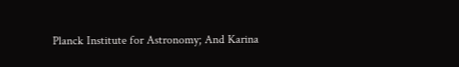Planck Institute for Astronomy; And Karina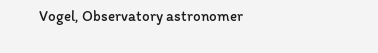Vogel, Observatory astronomer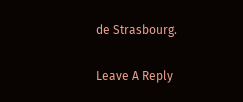de Strasbourg.

Leave A Reply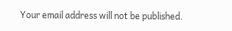Your email address will not be published.